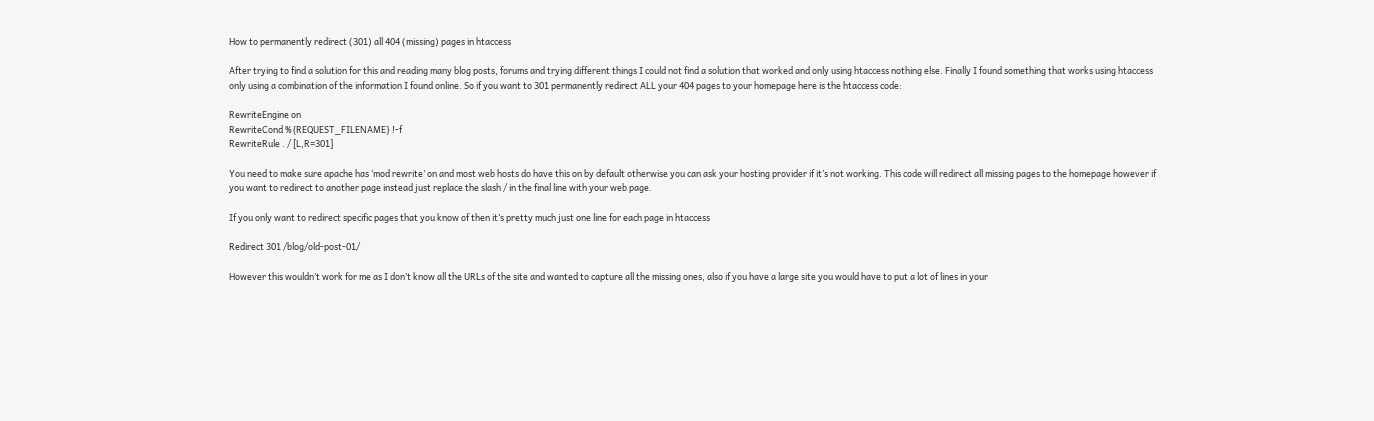How to permanently redirect (301) all 404 (missing) pages in htaccess

After trying to find a solution for this and reading many blog posts, forums and trying different things I could not find a solution that worked and only using htaccess nothing else. Finally I found something that works using htaccess only using a combination of the information I found online. So if you want to 301 permanently redirect ALL your 404 pages to your homepage here is the htaccess code:

RewriteEngine on
RewriteCond %{REQUEST_FILENAME} !-f
RewriteRule . / [L,R=301]

You need to make sure apache has ‘mod rewrite’ on and most web hosts do have this on by default otherwise you can ask your hosting provider if it’s not working. This code will redirect all missing pages to the homepage however if you want to redirect to another page instead just replace the slash / in the final line with your web page.

If you only want to redirect specific pages that you know of then it’s pretty much just one line for each page in htaccess

Redirect 301 /blog/old-post-01/

However this wouldn’t work for me as I don’t know all the URLs of the site and wanted to capture all the missing ones, also if you have a large site you would have to put a lot of lines in your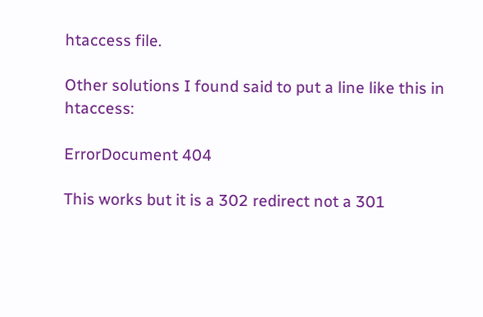htaccess file.

Other solutions I found said to put a line like this in htaccess:

ErrorDocument 404

This works but it is a 302 redirect not a 301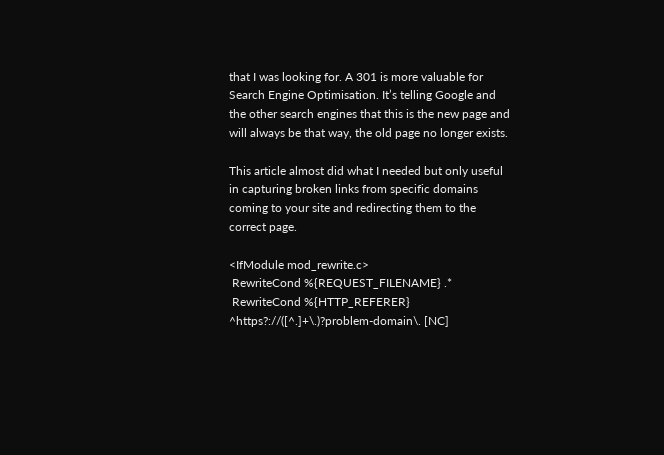that I was looking for. A 301 is more valuable for Search Engine Optimisation. It’s telling Google and the other search engines that this is the new page and will always be that way, the old page no longer exists.

This article almost did what I needed but only useful in capturing broken links from specific domains coming to your site and redirecting them to the correct page.

<IfModule mod_rewrite.c>
 RewriteCond %{REQUEST_FILENAME} .*
 RewriteCond %{HTTP_REFERER} ^https?://([^.]+\.)?problem-domain\. [NC]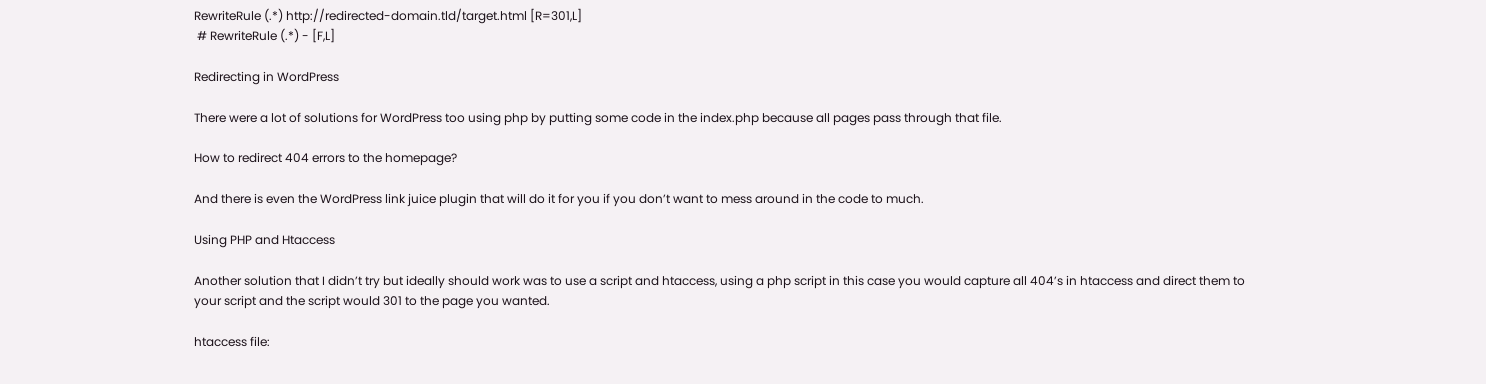RewriteRule (.*) http://redirected-domain.tld/target.html [R=301,L]
 # RewriteRule (.*) - [F,L]

Redirecting in WordPress

There were a lot of solutions for WordPress too using php by putting some code in the index.php because all pages pass through that file.

How to redirect 404 errors to the homepage?

And there is even the WordPress link juice plugin that will do it for you if you don’t want to mess around in the code to much.

Using PHP and Htaccess

Another solution that I didn’t try but ideally should work was to use a script and htaccess, using a php script in this case you would capture all 404’s in htaccess and direct them to your script and the script would 301 to the page you wanted.

htaccess file: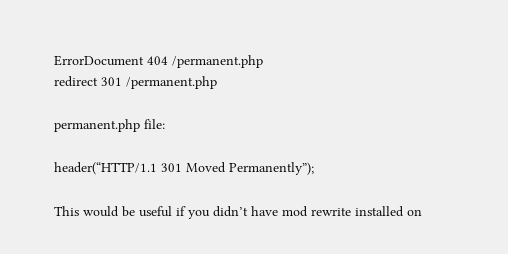ErrorDocument 404 /permanent.php
redirect 301 /permanent.php

permanent.php file:

header(“HTTP/1.1 301 Moved Permanently”);

This would be useful if you didn’t have mod rewrite installed on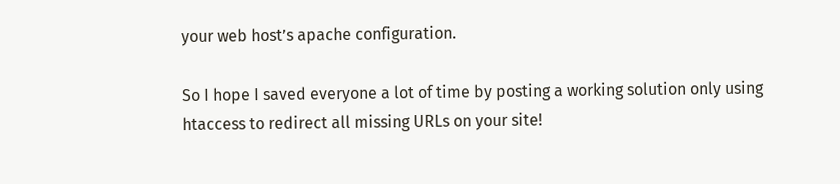your web host’s apache configuration.

So I hope I saved everyone a lot of time by posting a working solution only using htaccess to redirect all missing URLs on your site!